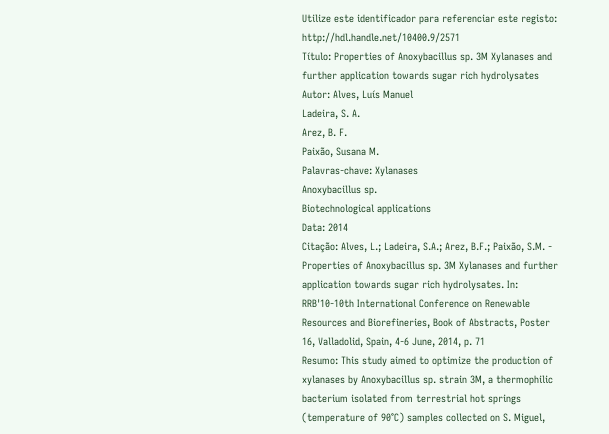Utilize este identificador para referenciar este registo: http://hdl.handle.net/10400.9/2571
Título: Properties of Anoxybacillus sp. 3M Xylanases and further application towards sugar rich hydrolysates
Autor: Alves, Luís Manuel
Ladeira, S. A.
Arez, B. F.
Paixão, Susana M.
Palavras-chave: Xylanases
Anoxybacillus sp.
Biotechnological applications
Data: 2014
Citação: Alves, L.; Ladeira, S.A.; Arez, B.F.; Paixão, S.M. - Properties of Anoxybacillus sp. 3M Xylanases and further application towards sugar rich hydrolysates. In: RRB'10-10th International Conference on Renewable Resources and Biorefineries, Book of Abstracts, Poster 16, Valladolid, Spain, 4-6 June, 2014, p. 71
Resumo: This study aimed to optimize the production of xylanases by Anoxybacillus sp. strain 3M, a thermophilic bacterium isolated from terrestrial hot springs (temperature of 90°C) samples collected on S. Miguel,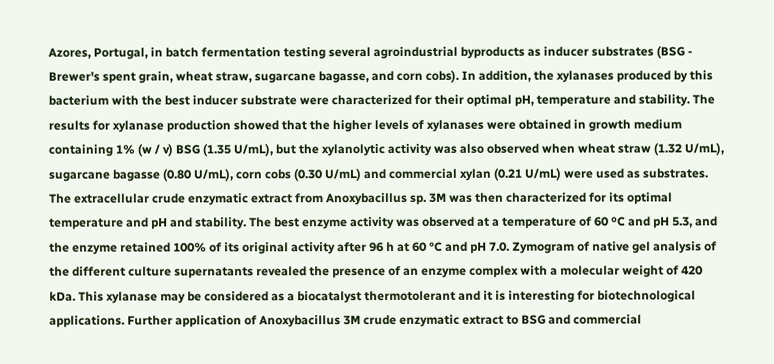Azores, Portugal, in batch fermentation testing several agroindustrial byproducts as inducer substrates (BSG - Brewer's spent grain, wheat straw, sugarcane bagasse, and corn cobs). In addition, the xylanases produced by this bacterium with the best inducer substrate were characterized for their optimal pH, temperature and stability. The results for xylanase production showed that the higher levels of xylanases were obtained in growth medium containing 1% (w / v) BSG (1.35 U/mL), but the xylanolytic activity was also observed when wheat straw (1.32 U/mL), sugarcane bagasse (0.80 U/mL), corn cobs (0.30 U/mL) and commercial xylan (0.21 U/mL) were used as substrates. The extracellular crude enzymatic extract from Anoxybacillus sp. 3M was then characterized for its optimal temperature and pH and stability. The best enzyme activity was observed at a temperature of 60 ºC and pH 5.3, and the enzyme retained 100% of its original activity after 96 h at 60 °C and pH 7.0. Zymogram of native gel analysis of the different culture supernatants revealed the presence of an enzyme complex with a molecular weight of 420 kDa. This xylanase may be considered as a biocatalyst thermotolerant and it is interesting for biotechnological applications. Further application of Anoxybacillus 3M crude enzymatic extract to BSG and commercial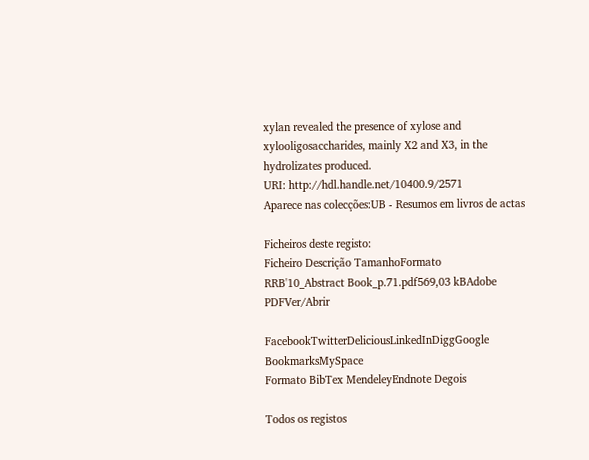xylan revealed the presence of xylose and xylooligosaccharides, mainly X2 and X3, in the hydrolizates produced.
URI: http://hdl.handle.net/10400.9/2571
Aparece nas colecções:UB - Resumos em livros de actas

Ficheiros deste registo:
Ficheiro Descrição TamanhoFormato
RRB'10_Abstract Book_p.71.pdf569,03 kBAdobe PDFVer/Abrir

FacebookTwitterDeliciousLinkedInDiggGoogle BookmarksMySpace
Formato BibTex MendeleyEndnote Degois

Todos os registos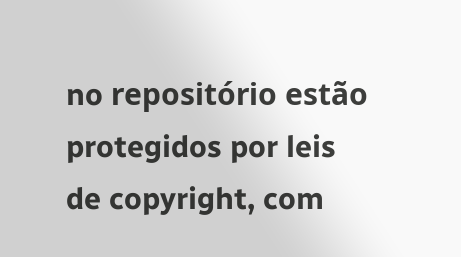no repositório estão protegidos por leis de copyright, com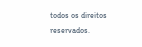todos os direitos reservados.